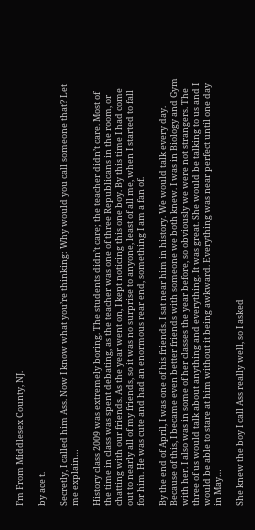I’m From Middlesex County, NJ.

by ace t.

Secretly, I called him Ass. Now I know what you’re thinking: Why would you call someone that? Let me explain…

History class 2009 was extremely boring. The students didn’t care; the teacher didn’t care. Most of the time in class was spent debating, as the teacher was one of three Republicans in the room, or chatting with our friends. As the year went on, I kept noticing this one boy. By this time I had come out to nearly all of my friends, so it was no surprise to anyone, least of all me, when I started to fall for him. He was cute and had an enormous rear end, something I am a fan of.

By the end of April, I was one of his friends. I sat near him in history. We would talk every day. Because of this, I became even better friends with someone we both knew. I was in Biology and Gym with her. I also was in some of her classes the year before, so obviously we were not strangers. The three of us would talk about anything and everything. It was great. She would be talking to us and I would be able to stare at him without it being awkward. Everything was near perfect until one day in May…

She knew the boy I call Ass really well, so I asked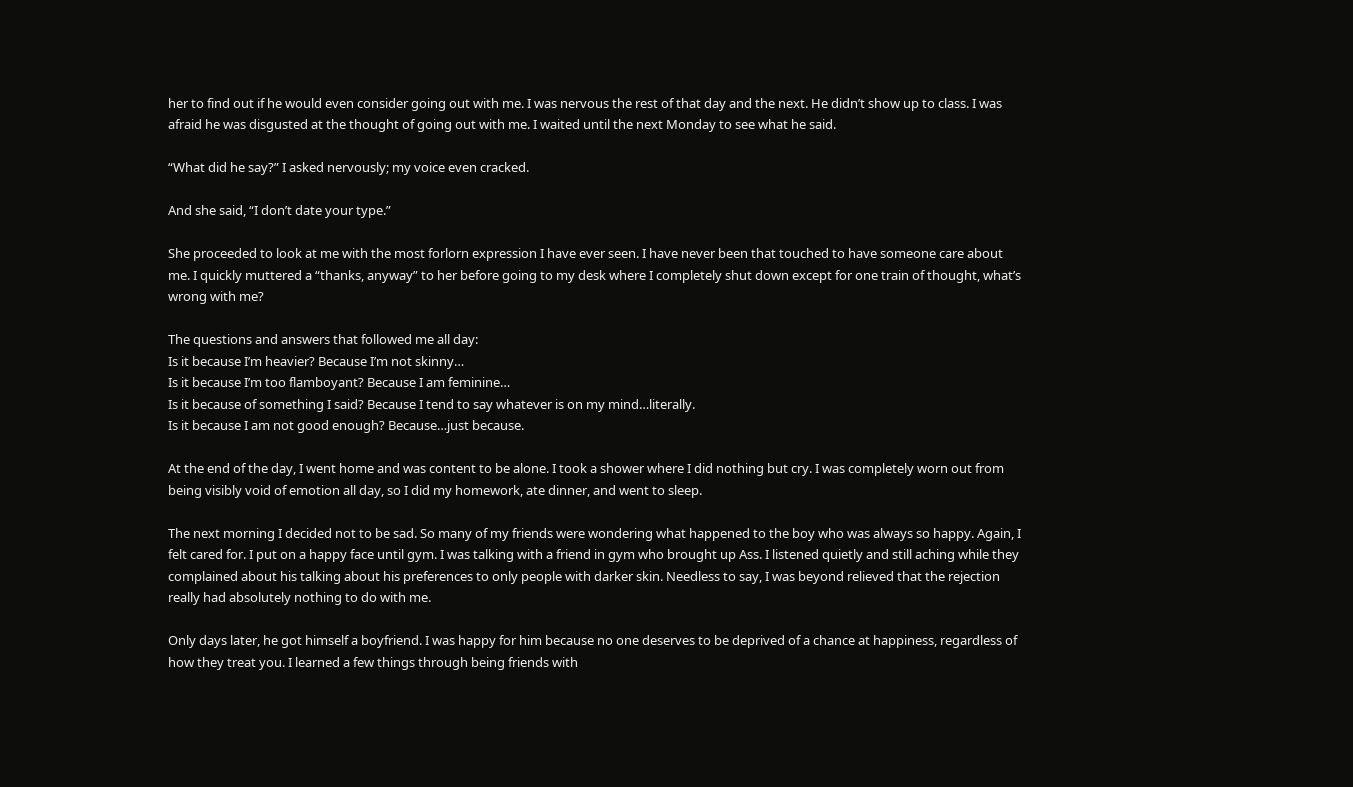her to find out if he would even consider going out with me. I was nervous the rest of that day and the next. He didn’t show up to class. I was afraid he was disgusted at the thought of going out with me. I waited until the next Monday to see what he said.

“What did he say?” I asked nervously; my voice even cracked.

And she said, “I don’t date your type.”

She proceeded to look at me with the most forlorn expression I have ever seen. I have never been that touched to have someone care about me. I quickly muttered a “thanks, anyway” to her before going to my desk where I completely shut down except for one train of thought, what’s wrong with me?

The questions and answers that followed me all day:
Is it because I’m heavier? Because I’m not skinny…
Is it because I’m too flamboyant? Because I am feminine…
Is it because of something I said? Because I tend to say whatever is on my mind…literally.
Is it because I am not good enough? Because…just because.

At the end of the day, I went home and was content to be alone. I took a shower where I did nothing but cry. I was completely worn out from being visibly void of emotion all day, so I did my homework, ate dinner, and went to sleep.

The next morning I decided not to be sad. So many of my friends were wondering what happened to the boy who was always so happy. Again, I felt cared for. I put on a happy face until gym. I was talking with a friend in gym who brought up Ass. I listened quietly and still aching while they complained about his talking about his preferences to only people with darker skin. Needless to say, I was beyond relieved that the rejection really had absolutely nothing to do with me.

Only days later, he got himself a boyfriend. I was happy for him because no one deserves to be deprived of a chance at happiness, regardless of how they treat you. I learned a few things through being friends with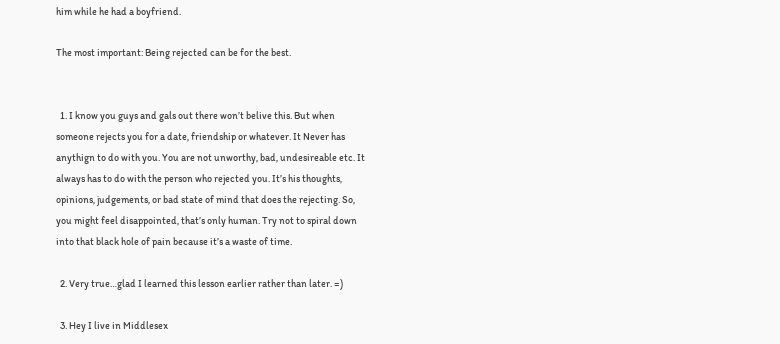him while he had a boyfriend.

The most important: Being rejected can be for the best.


  1. I know you guys and gals out there won’t belive this. But when someone rejects you for a date, friendship or whatever. It Never has anythign to do with you. You are not unworthy, bad, undesireable etc. It always has to do with the person who rejected you. It’s his thoughts, opinions, judgements, or bad state of mind that does the rejecting. So, you might feel disappointed, that’s only human. Try not to spiral down into that black hole of pain because it’s a waste of time.

  2. Very true…glad I learned this lesson earlier rather than later. =)

  3. Hey I live in Middlesex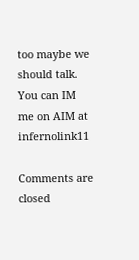too maybe we should talk. You can IM me on AIM at infernolink11

Comments are closed